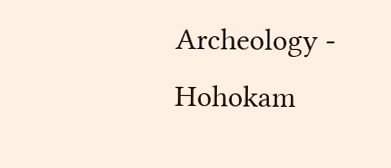Archeology - Hohokam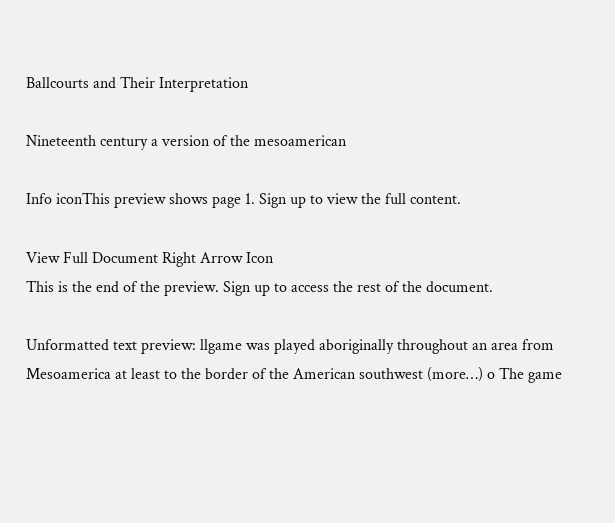Ballcourts and Their Interpretation

Nineteenth century a version of the mesoamerican

Info iconThis preview shows page 1. Sign up to view the full content.

View Full Document Right Arrow Icon
This is the end of the preview. Sign up to access the rest of the document.

Unformatted text preview: llgame was played aboriginally throughout an area from Mesoamerica at least to the border of the American southwest (more…) o The game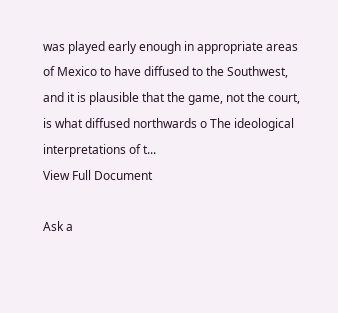was played early enough in appropriate areas of Mexico to have diffused to the Southwest, and it is plausible that the game, not the court, is what diffused northwards o The ideological interpretations of t...
View Full Document

Ask a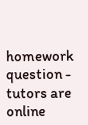homework question - tutors are online